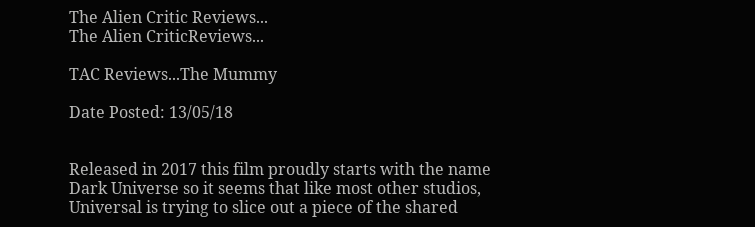The Alien Critic Reviews...
The Alien CriticReviews...

TAC Reviews...The Mummy

Date Posted: 13/05/18


Released in 2017 this film proudly starts with the name Dark Universe so it seems that like most other studios, Universal is trying to slice out a piece of the shared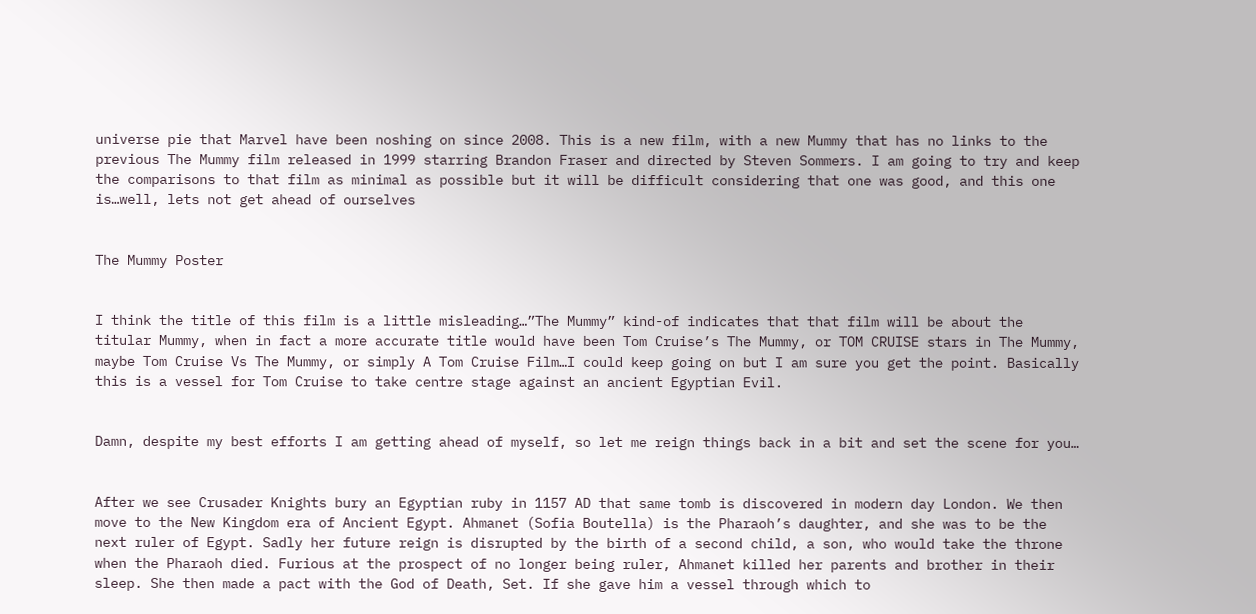universe pie that Marvel have been noshing on since 2008. This is a new film, with a new Mummy that has no links to the previous The Mummy film released in 1999 starring Brandon Fraser and directed by Steven Sommers. I am going to try and keep the comparisons to that film as minimal as possible but it will be difficult considering that one was good, and this one is…well, lets not get ahead of ourselves


The Mummy Poster


I think the title of this film is a little misleading…”The Mummy” kind-of indicates that that film will be about the titular Mummy, when in fact a more accurate title would have been Tom Cruise’s The Mummy, or TOM CRUISE stars in The Mummy, maybe Tom Cruise Vs The Mummy, or simply A Tom Cruise Film…I could keep going on but I am sure you get the point. Basically this is a vessel for Tom Cruise to take centre stage against an ancient Egyptian Evil.


Damn, despite my best efforts I am getting ahead of myself, so let me reign things back in a bit and set the scene for you…


After we see Crusader Knights bury an Egyptian ruby in 1157 AD that same tomb is discovered in modern day London. We then move to the New Kingdom era of Ancient Egypt. Ahmanet (Sofia Boutella) is the Pharaoh’s daughter, and she was to be the next ruler of Egypt. Sadly her future reign is disrupted by the birth of a second child, a son, who would take the throne when the Pharaoh died. Furious at the prospect of no longer being ruler, Ahmanet killed her parents and brother in their sleep. She then made a pact with the God of Death, Set. If she gave him a vessel through which to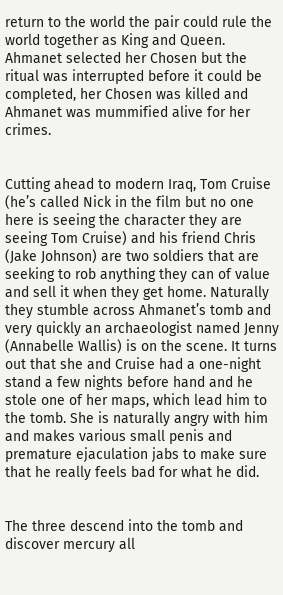return to the world the pair could rule the world together as King and Queen. Ahmanet selected her Chosen but the ritual was interrupted before it could be completed, her Chosen was killed and Ahmanet was mummified alive for her crimes.


Cutting ahead to modern Iraq, Tom Cruise (he’s called Nick in the film but no one here is seeing the character they are seeing Tom Cruise) and his friend Chris (Jake Johnson) are two soldiers that are seeking to rob anything they can of value and sell it when they get home. Naturally they stumble across Ahmanet’s tomb and very quickly an archaeologist named Jenny (Annabelle Wallis) is on the scene. It turns out that she and Cruise had a one-night stand a few nights before hand and he stole one of her maps, which lead him to the tomb. She is naturally angry with him and makes various small penis and premature ejaculation jabs to make sure that he really feels bad for what he did.


The three descend into the tomb and discover mercury all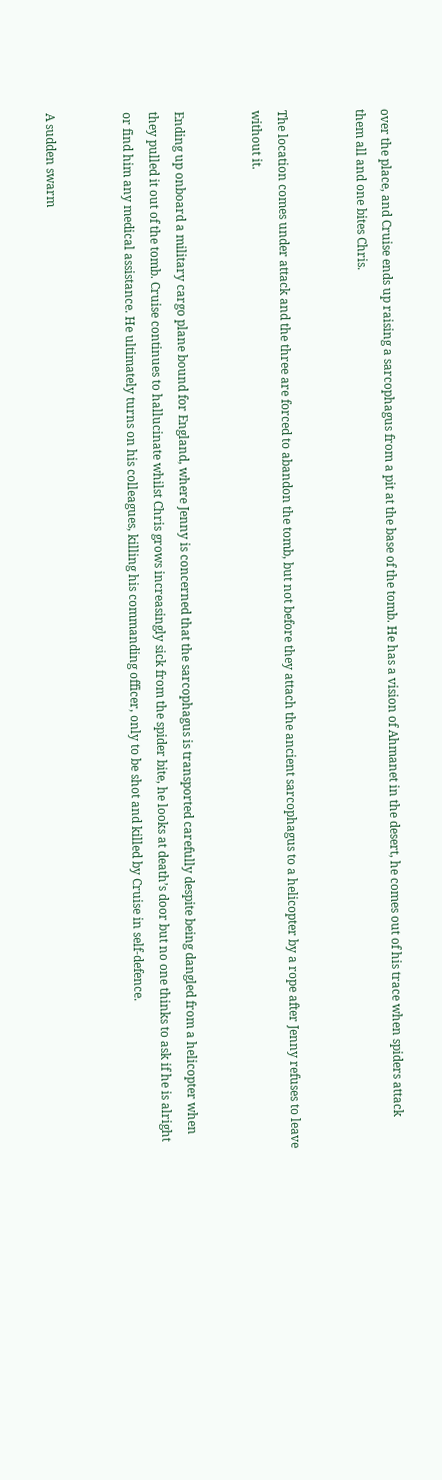over the place, and Cruise ends up raising a sarcophagus from a pit at the base of the tomb. He has a vision of Ahmanet in the desert, he comes out of his trace when spiders attack them all and one bites Chris.


The location comes under attack and the three are forced to abandon the tomb, but not before they attach the ancient sarcophagus to a helicopter by a rope after Jenny refuses to leave without it.


Ending up onboard a military cargo plane bound for England, where Jenny is concerned that the sarcophagus is transported carefully despite being dangled from a helicopter when they pulled it out of the tomb. Cruise continues to hallucinate whilst Chris grows increasingly sick from the spider bite, he looks at death’s door but no one thinks to ask if he is alright or find him any medical assistance. He ultimately turns on his colleagues, killing his commanding officer, only to be shot and killed by Cruise in self-defence.


A sudden swarm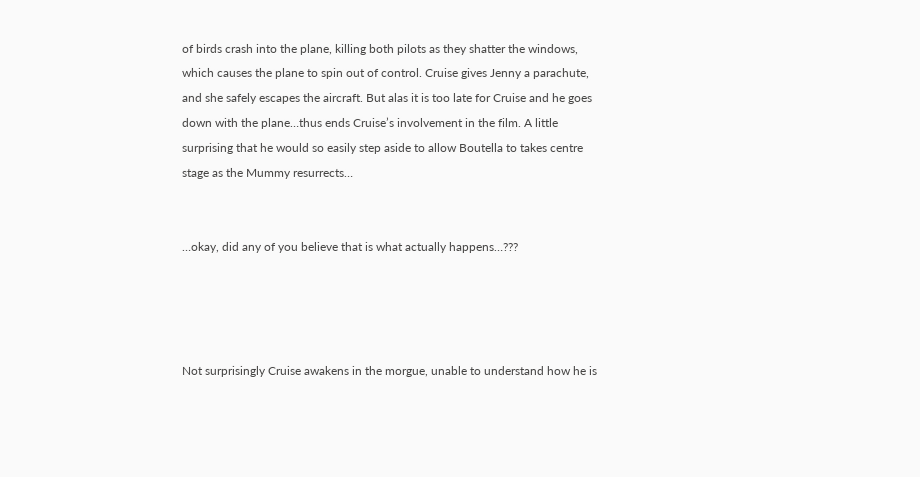of birds crash into the plane, killing both pilots as they shatter the windows, which causes the plane to spin out of control. Cruise gives Jenny a parachute, and she safely escapes the aircraft. But alas it is too late for Cruise and he goes down with the plane…thus ends Cruise’s involvement in the film. A little surprising that he would so easily step aside to allow Boutella to takes centre stage as the Mummy resurrects…


…okay, did any of you believe that is what actually happens…???




Not surprisingly Cruise awakens in the morgue, unable to understand how he is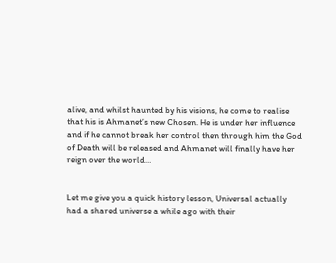alive, and whilst haunted by his visions, he come to realise that his is Ahmanet’s new Chosen. He is under her influence and if he cannot break her control then through him the God of Death will be released and Ahmanet will finally have her reign over the world…


Let me give you a quick history lesson, Universal actually had a shared universe a while ago with their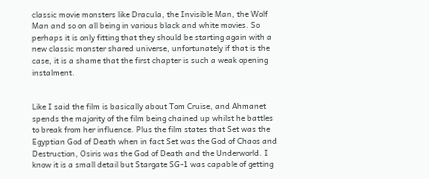classic movie monsters like Dracula, the Invisible Man, the Wolf Man and so on all being in various black and white movies. So perhaps it is only fitting that they should be starting again with a new classic monster shared universe, unfortunately if that is the case, it is a shame that the first chapter is such a weak opening instalment.


Like I said the film is basically about Tom Cruise, and Ahmanet spends the majority of the film being chained up whilst he battles to break from her influence. Plus the film states that Set was the Egyptian God of Death when in fact Set was the God of Chaos and Destruction, Osiris was the God of Death and the Underworld. I know it is a small detail but Stargate SG-1 was capable of getting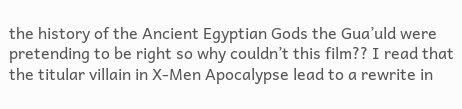the history of the Ancient Egyptian Gods the Gua’uld were pretending to be right so why couldn’t this film?? I read that the titular villain in X-Men Apocalypse lead to a rewrite in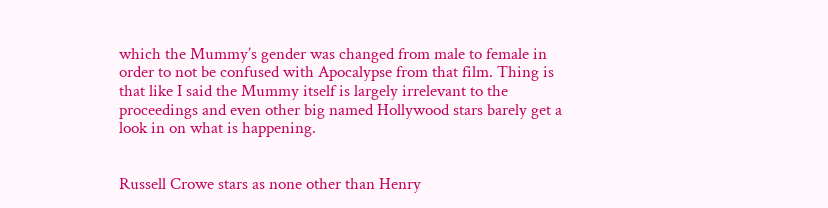which the Mummy’s gender was changed from male to female in order to not be confused with Apocalypse from that film. Thing is that like I said the Mummy itself is largely irrelevant to the proceedings and even other big named Hollywood stars barely get a look in on what is happening.


Russell Crowe stars as none other than Henry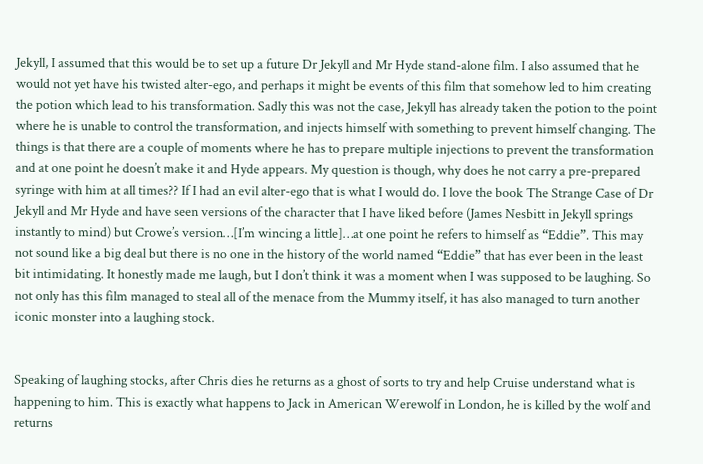Jekyll, I assumed that this would be to set up a future Dr Jekyll and Mr Hyde stand-alone film. I also assumed that he would not yet have his twisted alter-ego, and perhaps it might be events of this film that somehow led to him creating the potion which lead to his transformation. Sadly this was not the case, Jekyll has already taken the potion to the point where he is unable to control the transformation, and injects himself with something to prevent himself changing. The things is that there are a couple of moments where he has to prepare multiple injections to prevent the transformation and at one point he doesn’t make it and Hyde appears. My question is though, why does he not carry a pre-prepared syringe with him at all times?? If I had an evil alter-ego that is what I would do. I love the book The Strange Case of Dr Jekyll and Mr Hyde and have seen versions of the character that I have liked before (James Nesbitt in Jekyll springs instantly to mind) but Crowe’s version…[I’m wincing a little]…at one point he refers to himself as “Eddie”. This may not sound like a big deal but there is no one in the history of the world named “Eddie” that has ever been in the least bit intimidating. It honestly made me laugh, but I don’t think it was a moment when I was supposed to be laughing. So not only has this film managed to steal all of the menace from the Mummy itself, it has also managed to turn another iconic monster into a laughing stock.


Speaking of laughing stocks, after Chris dies he returns as a ghost of sorts to try and help Cruise understand what is happening to him. This is exactly what happens to Jack in American Werewolf in London, he is killed by the wolf and returns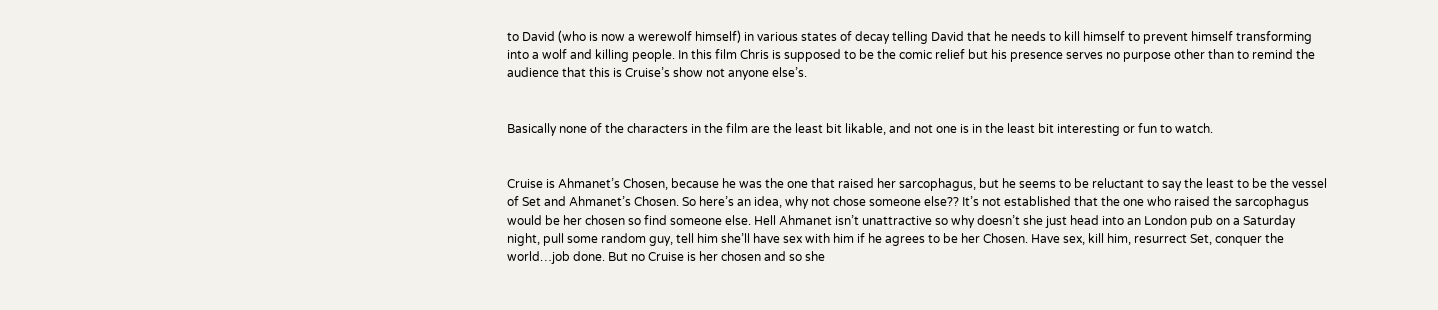to David (who is now a werewolf himself) in various states of decay telling David that he needs to kill himself to prevent himself transforming into a wolf and killing people. In this film Chris is supposed to be the comic relief but his presence serves no purpose other than to remind the audience that this is Cruise’s show not anyone else’s.


Basically none of the characters in the film are the least bit likable, and not one is in the least bit interesting or fun to watch.


Cruise is Ahmanet’s Chosen, because he was the one that raised her sarcophagus, but he seems to be reluctant to say the least to be the vessel of Set and Ahmanet’s Chosen. So here’s an idea, why not chose someone else?? It’s not established that the one who raised the sarcophagus would be her chosen so find someone else. Hell Ahmanet isn’t unattractive so why doesn’t she just head into an London pub on a Saturday night, pull some random guy, tell him she’ll have sex with him if he agrees to be her Chosen. Have sex, kill him, resurrect Set, conquer the world…job done. But no Cruise is her chosen and so she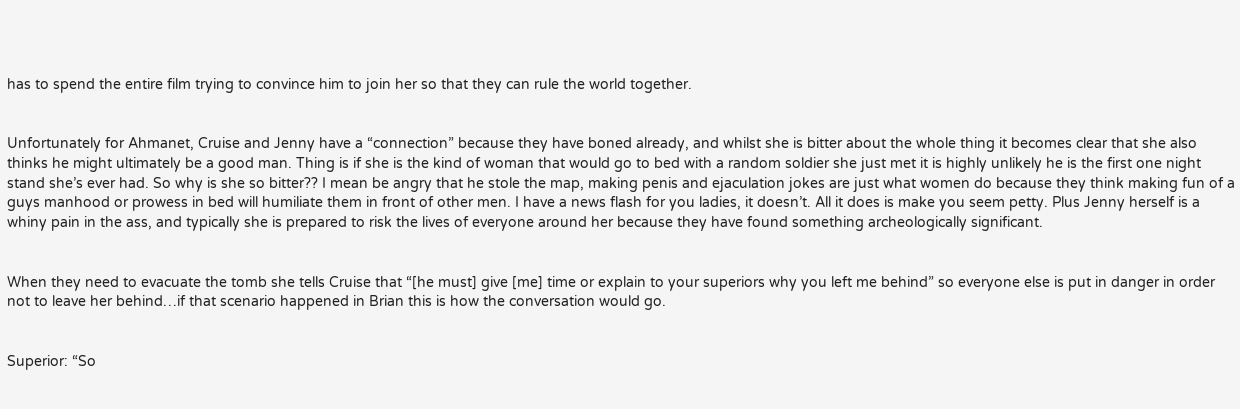has to spend the entire film trying to convince him to join her so that they can rule the world together.


Unfortunately for Ahmanet, Cruise and Jenny have a “connection” because they have boned already, and whilst she is bitter about the whole thing it becomes clear that she also thinks he might ultimately be a good man. Thing is if she is the kind of woman that would go to bed with a random soldier she just met it is highly unlikely he is the first one night stand she’s ever had. So why is she so bitter?? I mean be angry that he stole the map, making penis and ejaculation jokes are just what women do because they think making fun of a guys manhood or prowess in bed will humiliate them in front of other men. I have a news flash for you ladies, it doesn’t. All it does is make you seem petty. Plus Jenny herself is a whiny pain in the ass, and typically she is prepared to risk the lives of everyone around her because they have found something archeologically significant.


When they need to evacuate the tomb she tells Cruise that “[he must] give [me] time or explain to your superiors why you left me behind” so everyone else is put in danger in order not to leave her behind…if that scenario happened in Brian this is how the conversation would go.


Superior: “So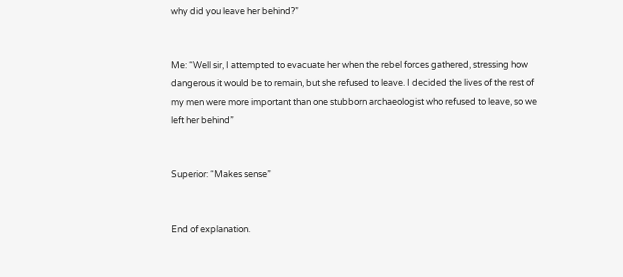why did you leave her behind?”


Me: “Well sir, I attempted to evacuate her when the rebel forces gathered, stressing how dangerous it would be to remain, but she refused to leave. I decided the lives of the rest of my men were more important than one stubborn archaeologist who refused to leave, so we left her behind”


Superior: “Makes sense”


End of explanation.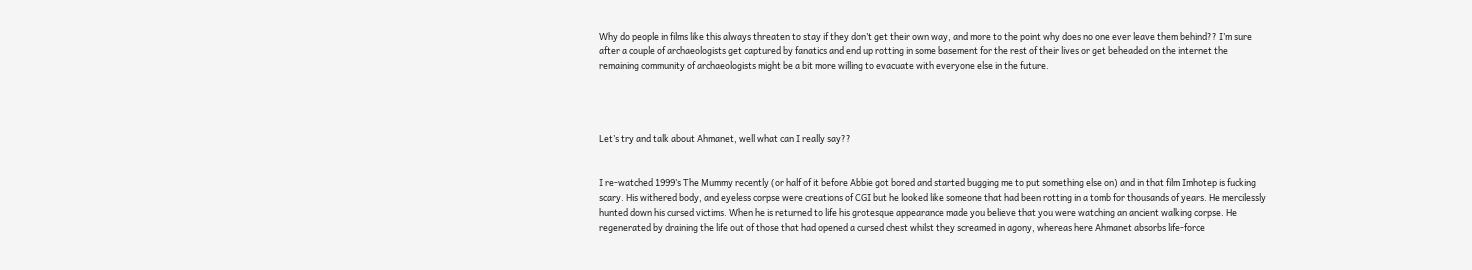Why do people in films like this always threaten to stay if they don’t get their own way, and more to the point why does no one ever leave them behind?? I’m sure after a couple of archaeologists get captured by fanatics and end up rotting in some basement for the rest of their lives or get beheaded on the internet the remaining community of archaeologists might be a bit more willing to evacuate with everyone else in the future.




Let’s try and talk about Ahmanet, well what can I really say??


I re-watched 1999’s The Mummy recently (or half of it before Abbie got bored and started bugging me to put something else on) and in that film Imhotep is fucking scary. His withered body, and eyeless corpse were creations of CGI but he looked like someone that had been rotting in a tomb for thousands of years. He mercilessly hunted down his cursed victims. When he is returned to life his grotesque appearance made you believe that you were watching an ancient walking corpse. He regenerated by draining the life out of those that had opened a cursed chest whilst they screamed in agony, whereas here Ahmanet absorbs life-force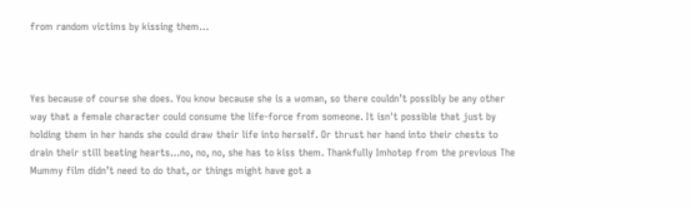from random victims by kissing them…



Yes because of course she does. You know because she is a woman, so there couldn’t possibly be any other way that a female character could consume the life-force from someone. It isn't possible that just by holding them in her hands she could draw their life into herself. Or thrust her hand into their chests to drain their still beating hearts…no, no, no, she has to kiss them. Thankfully Imhotep from the previous The Mummy film didn’t need to do that, or things might have got a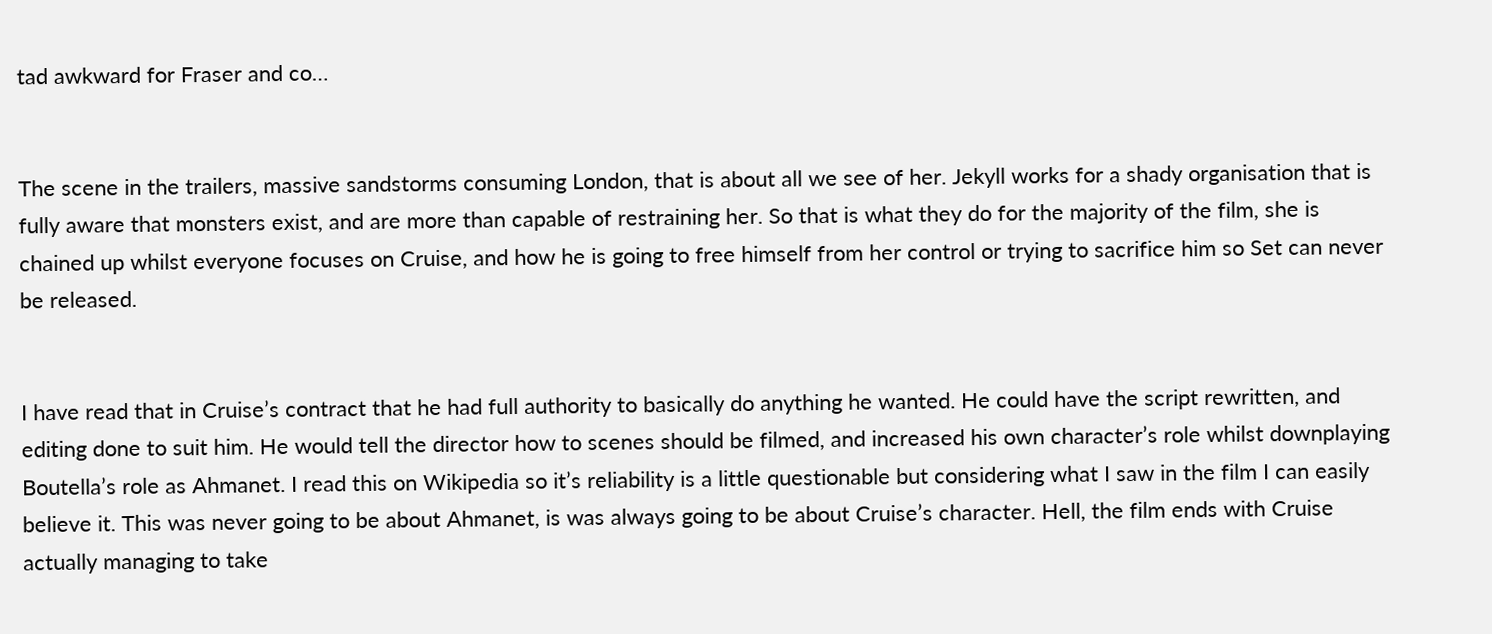tad awkward for Fraser and co…


The scene in the trailers, massive sandstorms consuming London, that is about all we see of her. Jekyll works for a shady organisation that is fully aware that monsters exist, and are more than capable of restraining her. So that is what they do for the majority of the film, she is chained up whilst everyone focuses on Cruise, and how he is going to free himself from her control or trying to sacrifice him so Set can never be released.


I have read that in Cruise’s contract that he had full authority to basically do anything he wanted. He could have the script rewritten, and editing done to suit him. He would tell the director how to scenes should be filmed, and increased his own character’s role whilst downplaying Boutella’s role as Ahmanet. I read this on Wikipedia so it’s reliability is a little questionable but considering what I saw in the film I can easily believe it. This was never going to be about Ahmanet, is was always going to be about Cruise’s character. Hell, the film ends with Cruise actually managing to take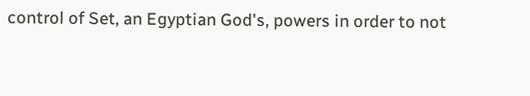control of Set, an Egyptian God's, powers in order to not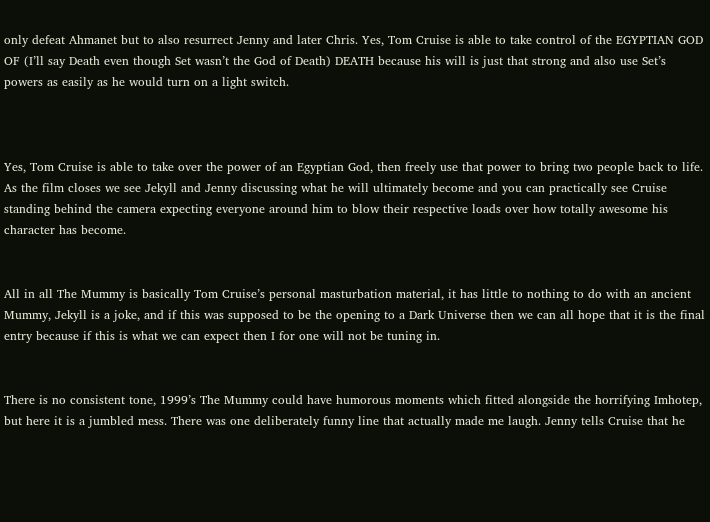only defeat Ahmanet but to also resurrect Jenny and later Chris. Yes, Tom Cruise is able to take control of the EGYPTIAN GOD OF (I’ll say Death even though Set wasn’t the God of Death) DEATH because his will is just that strong and also use Set’s powers as easily as he would turn on a light switch.



Yes, Tom Cruise is able to take over the power of an Egyptian God, then freely use that power to bring two people back to life. As the film closes we see Jekyll and Jenny discussing what he will ultimately become and you can practically see Cruise standing behind the camera expecting everyone around him to blow their respective loads over how totally awesome his character has become.


All in all The Mummy is basically Tom Cruise’s personal masturbation material, it has little to nothing to do with an ancient Mummy, Jekyll is a joke, and if this was supposed to be the opening to a Dark Universe then we can all hope that it is the final entry because if this is what we can expect then I for one will not be tuning in.


There is no consistent tone, 1999’s The Mummy could have humorous moments which fitted alongside the horrifying Imhotep, but here it is a jumbled mess. There was one deliberately funny line that actually made me laugh. Jenny tells Cruise that he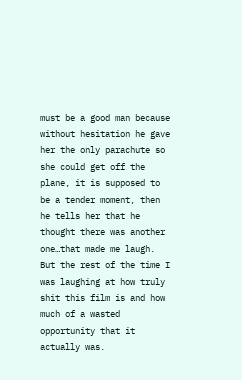must be a good man because without hesitation he gave her the only parachute so she could get off the plane, it is supposed to be a tender moment, then he tells her that he thought there was another one…that made me laugh. But the rest of the time I was laughing at how truly shit this film is and how much of a wasted opportunity that it actually was.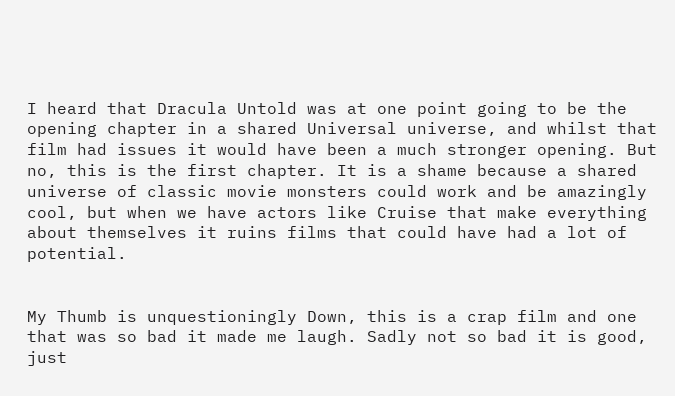I heard that Dracula Untold was at one point going to be the opening chapter in a shared Universal universe, and whilst that film had issues it would have been a much stronger opening. But no, this is the first chapter. It is a shame because a shared universe of classic movie monsters could work and be amazingly cool, but when we have actors like Cruise that make everything about themselves it ruins films that could have had a lot of potential.


My Thumb is unquestioningly Down, this is a crap film and one that was so bad it made me laugh. Sadly not so bad it is good, just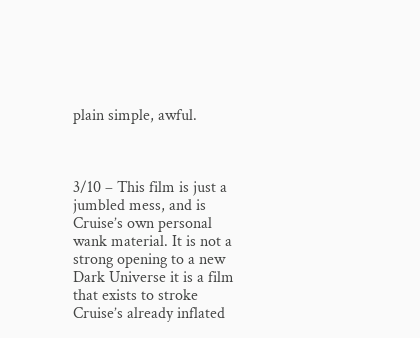plain simple, awful.



3/10 – This film is just a jumbled mess, and is Cruise’s own personal wank material. It is not a strong opening to a new Dark Universe it is a film that exists to stroke Cruise’s already inflated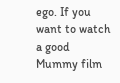ego. If you want to watch a good Mummy film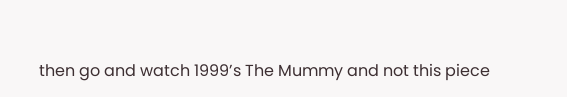then go and watch 1999’s The Mummy and not this piece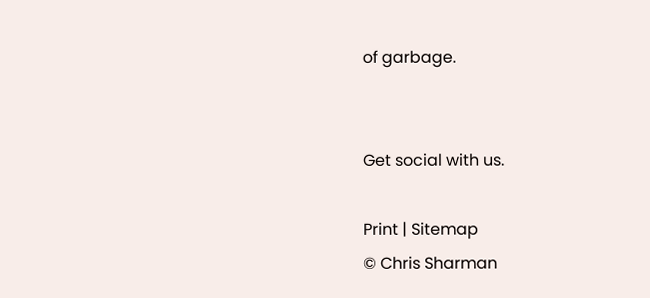of garbage.


Get social with us.

Print | Sitemap
© Chris Sharman